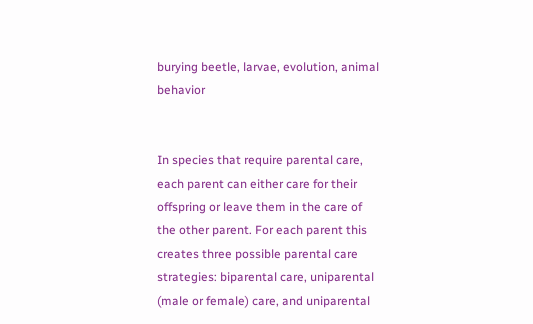burying beetle, larvae, evolution, animal behavior


In species that require parental care, each parent can either care for their offspring or leave them in the care of the other parent. For each parent this creates three possible parental care strategies: biparental care, uniparental (male or female) care, and uniparental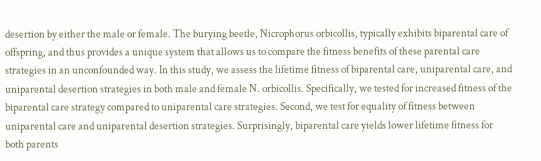desertion by either the male or female. The burying beetle, Nicrophorus orbicollis, typically exhibits biparental care of offspring, and thus provides a unique system that allows us to compare the fitness benefits of these parental care strategies in an unconfounded way. In this study, we assess the lifetime fitness of biparental care, uniparental care, and uniparental desertion strategies in both male and female N. orbicollis. Specifically, we tested for increased fitness of the biparental care strategy compared to uniparental care strategies. Second, we test for equality of fitness between uniparental care and uniparental desertion strategies. Surprisingly, biparental care yields lower lifetime fitness for both parents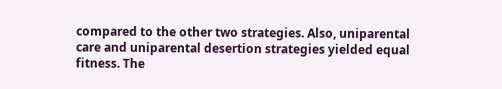compared to the other two strategies. Also, uniparental care and uniparental desertion strategies yielded equal fitness. The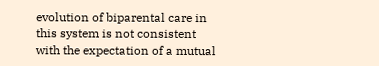evolution of biparental care in this system is not consistent with the expectation of a mutual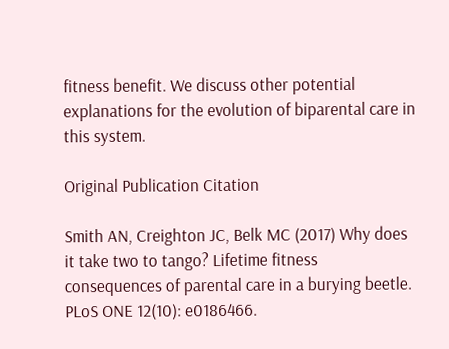fitness benefit. We discuss other potential explanations for the evolution of biparental care in this system.

Original Publication Citation

Smith AN, Creighton JC, Belk MC (2017) Why does it take two to tango? Lifetime fitness consequences of parental care in a burying beetle. PLoS ONE 12(10): e0186466.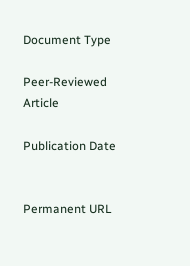Document Type

Peer-Reviewed Article

Publication Date


Permanent URL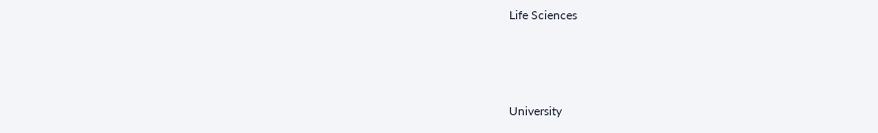Life Sciences



University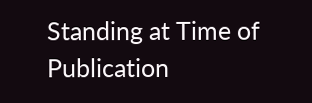Standing at Time of Publication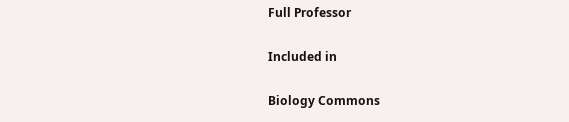Full Professor

Included in

Biology Commons